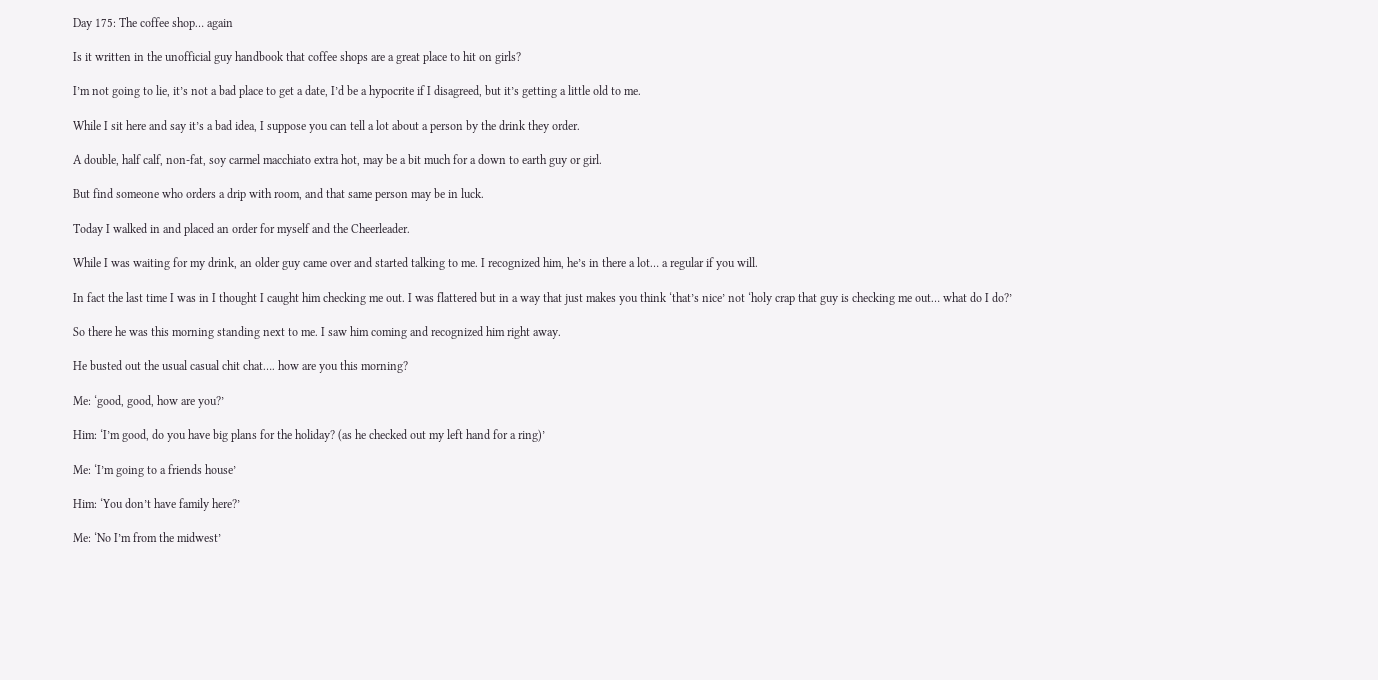Day 175: The coffee shop… again

Is it written in the unofficial guy handbook that coffee shops are a great place to hit on girls?

I’m not going to lie, it’s not a bad place to get a date, I’d be a hypocrite if I disagreed, but it’s getting a little old to me.

While I sit here and say it’s a bad idea, I suppose you can tell a lot about a person by the drink they order.

A double, half calf, non-fat, soy carmel macchiato extra hot, may be a bit much for a down to earth guy or girl.

But find someone who orders a drip with room, and that same person may be in luck.

Today I walked in and placed an order for myself and the Cheerleader.

While I was waiting for my drink, an older guy came over and started talking to me. I recognized him, he’s in there a lot… a regular if you will.

In fact the last time I was in I thought I caught him checking me out. I was flattered but in a way that just makes you think ‘that’s nice’ not ‘holy crap that guy is checking me out… what do I do?’

So there he was this morning standing next to me. I saw him coming and recognized him right away.

He busted out the usual casual chit chat…. how are you this morning?

Me: ‘good, good, how are you?’

Him: ‘I’m good, do you have big plans for the holiday? (as he checked out my left hand for a ring)’

Me: ‘I’m going to a friends house’

Him: ‘You don’t have family here?’

Me: ‘No I’m from the midwest’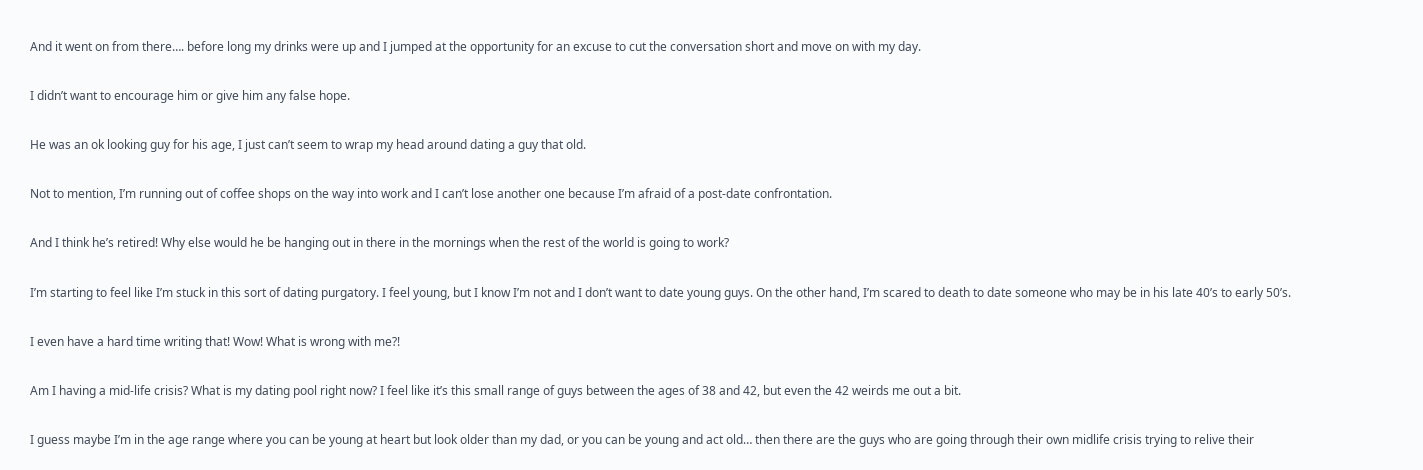And it went on from there…. before long my drinks were up and I jumped at the opportunity for an excuse to cut the conversation short and move on with my day.

I didn’t want to encourage him or give him any false hope.

He was an ok looking guy for his age, I just can’t seem to wrap my head around dating a guy that old.

Not to mention, I’m running out of coffee shops on the way into work and I can’t lose another one because I’m afraid of a post-date confrontation.

And I think he’s retired! Why else would he be hanging out in there in the mornings when the rest of the world is going to work?

I’m starting to feel like I’m stuck in this sort of dating purgatory. I feel young, but I know I’m not and I don’t want to date young guys. On the other hand, I’m scared to death to date someone who may be in his late 40’s to early 50’s.

I even have a hard time writing that! Wow! What is wrong with me?!

Am I having a mid-life crisis? What is my dating pool right now? I feel like it’s this small range of guys between the ages of 38 and 42, but even the 42 weirds me out a bit.

I guess maybe I’m in the age range where you can be young at heart but look older than my dad, or you can be young and act old… then there are the guys who are going through their own midlife crisis trying to relive their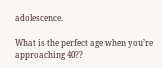adolescence.

What is the perfect age when you’re approaching 40??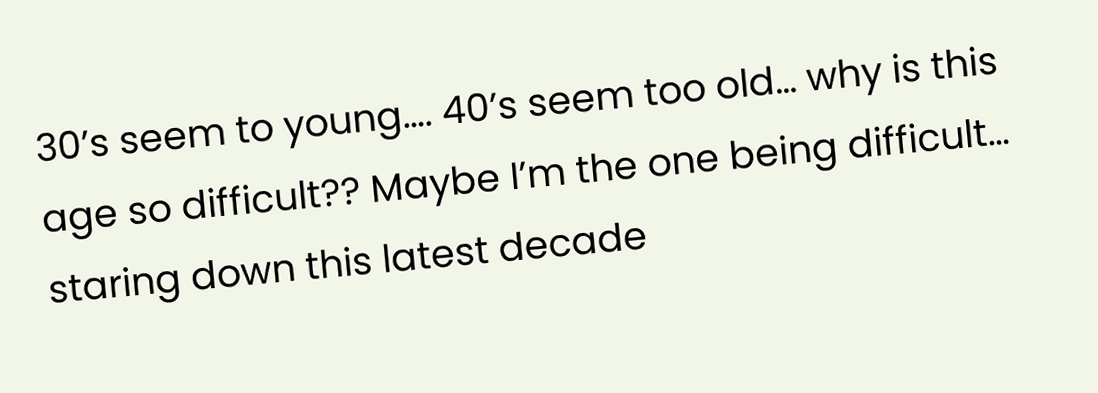30’s seem to young…. 40’s seem too old… why is this age so difficult?? Maybe I’m the one being difficult… staring down this latest decade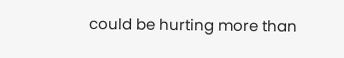could be hurting more than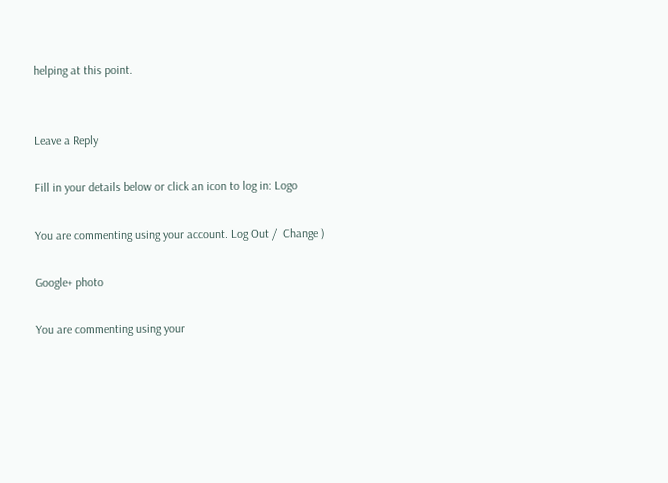helping at this point.


Leave a Reply

Fill in your details below or click an icon to log in: Logo

You are commenting using your account. Log Out /  Change )

Google+ photo

You are commenting using your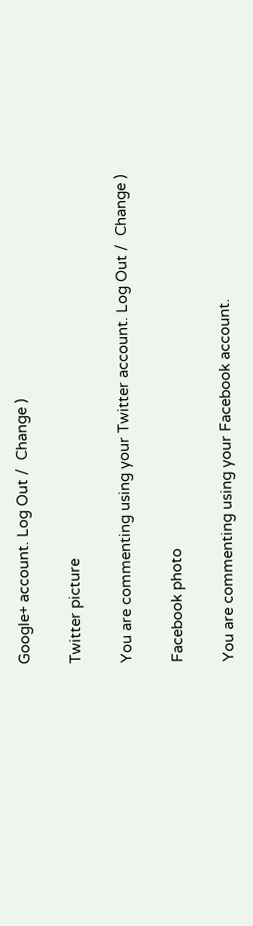Google+ account. Log Out /  Change )

Twitter picture

You are commenting using your Twitter account. Log Out /  Change )

Facebook photo

You are commenting using your Facebook account.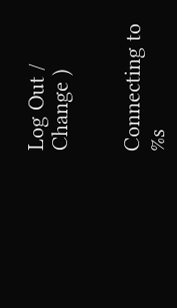Log Out /  Change )


Connecting to %s